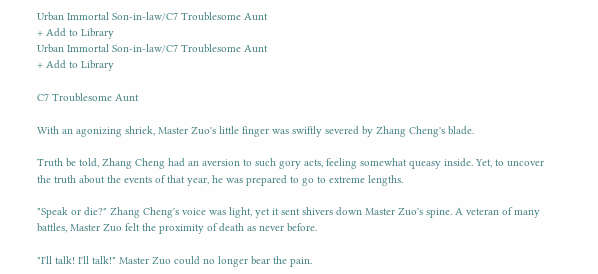Urban Immortal Son-in-law/C7 Troublesome Aunt
+ Add to Library
Urban Immortal Son-in-law/C7 Troublesome Aunt
+ Add to Library

C7 Troublesome Aunt

With an agonizing shriek, Master Zuo's little finger was swiftly severed by Zhang Cheng's blade.

Truth be told, Zhang Cheng had an aversion to such gory acts, feeling somewhat queasy inside. Yet, to uncover the truth about the events of that year, he was prepared to go to extreme lengths.

"Speak or die?" Zhang Cheng's voice was light, yet it sent shivers down Master Zuo's spine. A veteran of many battles, Master Zuo felt the proximity of death as never before.

"I'll talk! I'll talk!" Master Zuo could no longer bear the pain.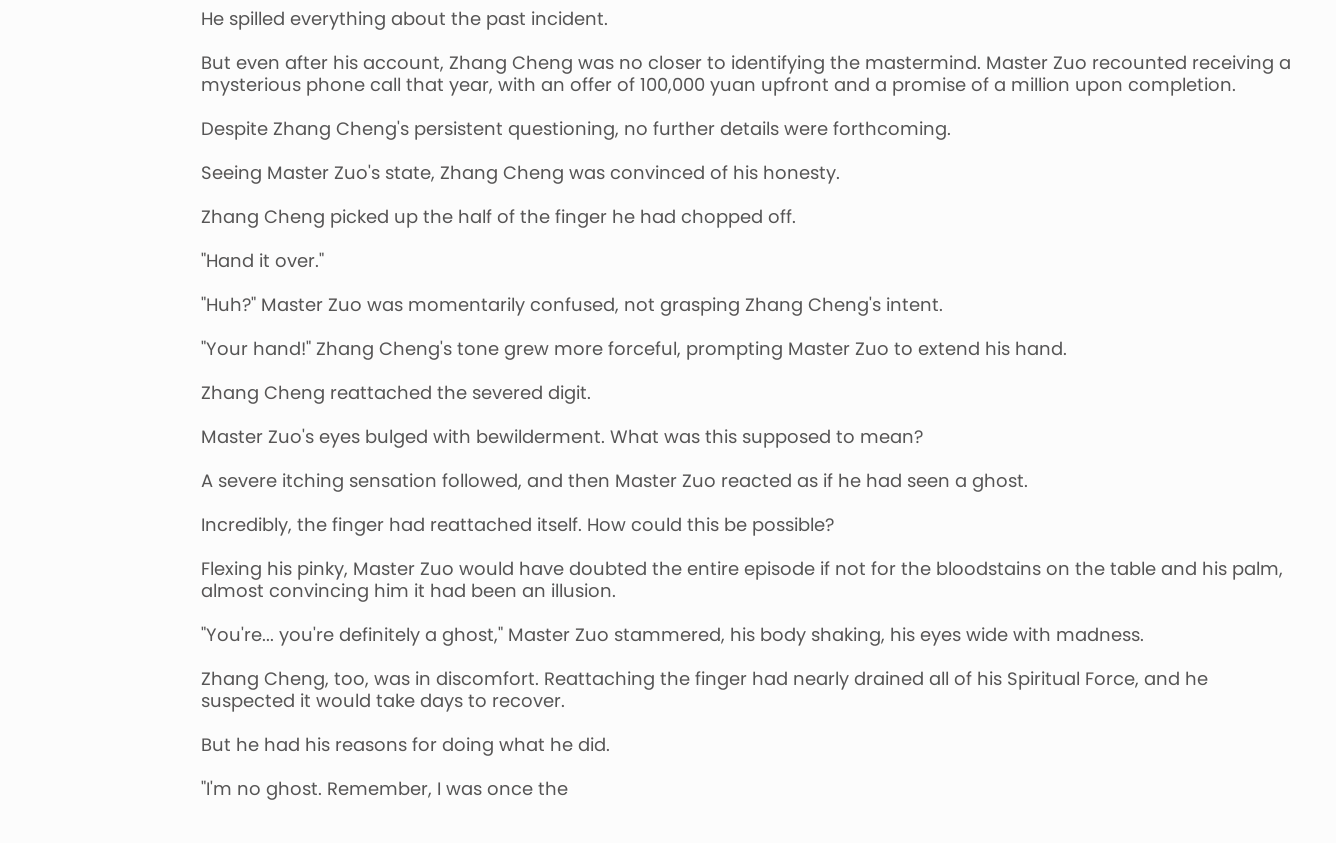He spilled everything about the past incident.

But even after his account, Zhang Cheng was no closer to identifying the mastermind. Master Zuo recounted receiving a mysterious phone call that year, with an offer of 100,000 yuan upfront and a promise of a million upon completion.

Despite Zhang Cheng's persistent questioning, no further details were forthcoming.

Seeing Master Zuo's state, Zhang Cheng was convinced of his honesty.

Zhang Cheng picked up the half of the finger he had chopped off.

"Hand it over."

"Huh?" Master Zuo was momentarily confused, not grasping Zhang Cheng's intent.

"Your hand!" Zhang Cheng's tone grew more forceful, prompting Master Zuo to extend his hand.

Zhang Cheng reattached the severed digit.

Master Zuo's eyes bulged with bewilderment. What was this supposed to mean?

A severe itching sensation followed, and then Master Zuo reacted as if he had seen a ghost.

Incredibly, the finger had reattached itself. How could this be possible?

Flexing his pinky, Master Zuo would have doubted the entire episode if not for the bloodstains on the table and his palm, almost convincing him it had been an illusion.

"You're... you're definitely a ghost," Master Zuo stammered, his body shaking, his eyes wide with madness.

Zhang Cheng, too, was in discomfort. Reattaching the finger had nearly drained all of his Spiritual Force, and he suspected it would take days to recover.

But he had his reasons for doing what he did.

"I'm no ghost. Remember, I was once the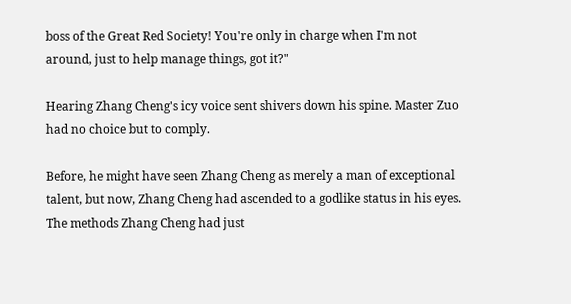boss of the Great Red Society! You're only in charge when I'm not around, just to help manage things, got it?"

Hearing Zhang Cheng's icy voice sent shivers down his spine. Master Zuo had no choice but to comply.

Before, he might have seen Zhang Cheng as merely a man of exceptional talent, but now, Zhang Cheng had ascended to a godlike status in his eyes. The methods Zhang Cheng had just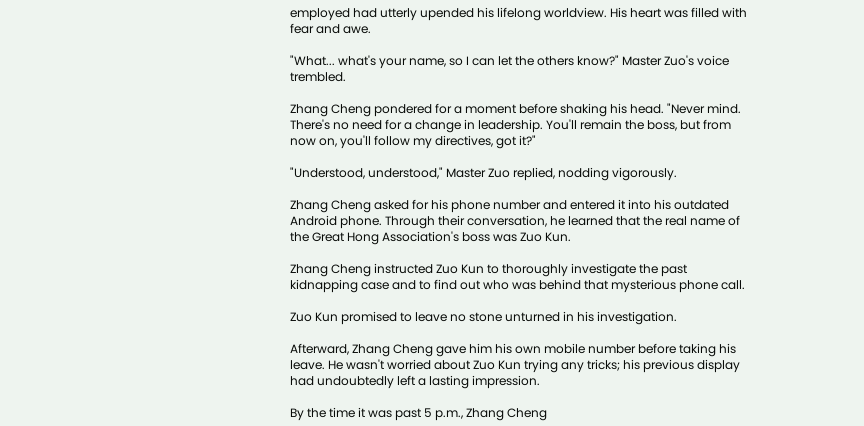employed had utterly upended his lifelong worldview. His heart was filled with fear and awe.

"What... what's your name, so I can let the others know?" Master Zuo's voice trembled.

Zhang Cheng pondered for a moment before shaking his head. "Never mind. There's no need for a change in leadership. You'll remain the boss, but from now on, you'll follow my directives, got it?"

"Understood, understood," Master Zuo replied, nodding vigorously.

Zhang Cheng asked for his phone number and entered it into his outdated Android phone. Through their conversation, he learned that the real name of the Great Hong Association's boss was Zuo Kun.

Zhang Cheng instructed Zuo Kun to thoroughly investigate the past kidnapping case and to find out who was behind that mysterious phone call.

Zuo Kun promised to leave no stone unturned in his investigation.

Afterward, Zhang Cheng gave him his own mobile number before taking his leave. He wasn't worried about Zuo Kun trying any tricks; his previous display had undoubtedly left a lasting impression.

By the time it was past 5 p.m., Zhang Cheng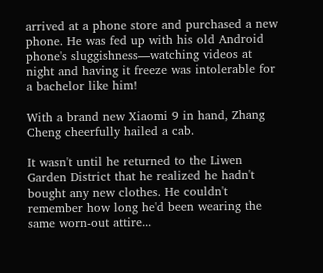arrived at a phone store and purchased a new phone. He was fed up with his old Android phone's sluggishness—watching videos at night and having it freeze was intolerable for a bachelor like him!

With a brand new Xiaomi 9 in hand, Zhang Cheng cheerfully hailed a cab.

It wasn't until he returned to the Liwen Garden District that he realized he hadn't bought any new clothes. He couldn't remember how long he'd been wearing the same worn-out attire...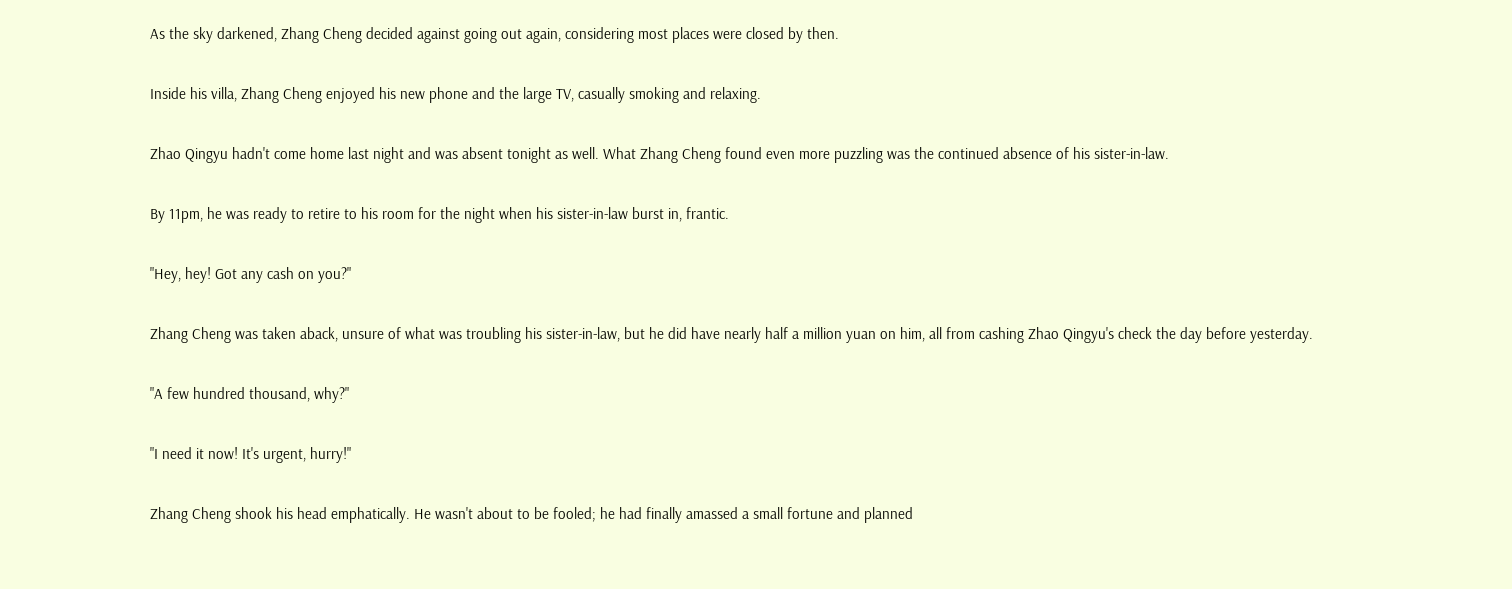As the sky darkened, Zhang Cheng decided against going out again, considering most places were closed by then.

Inside his villa, Zhang Cheng enjoyed his new phone and the large TV, casually smoking and relaxing.

Zhao Qingyu hadn't come home last night and was absent tonight as well. What Zhang Cheng found even more puzzling was the continued absence of his sister-in-law.

By 11pm, he was ready to retire to his room for the night when his sister-in-law burst in, frantic.

"Hey, hey! Got any cash on you?"

Zhang Cheng was taken aback, unsure of what was troubling his sister-in-law, but he did have nearly half a million yuan on him, all from cashing Zhao Qingyu's check the day before yesterday.

"A few hundred thousand, why?"

"I need it now! It's urgent, hurry!"

Zhang Cheng shook his head emphatically. He wasn't about to be fooled; he had finally amassed a small fortune and planned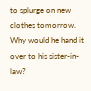to splurge on new clothes tomorrow. Why would he hand it over to his sister-in-law?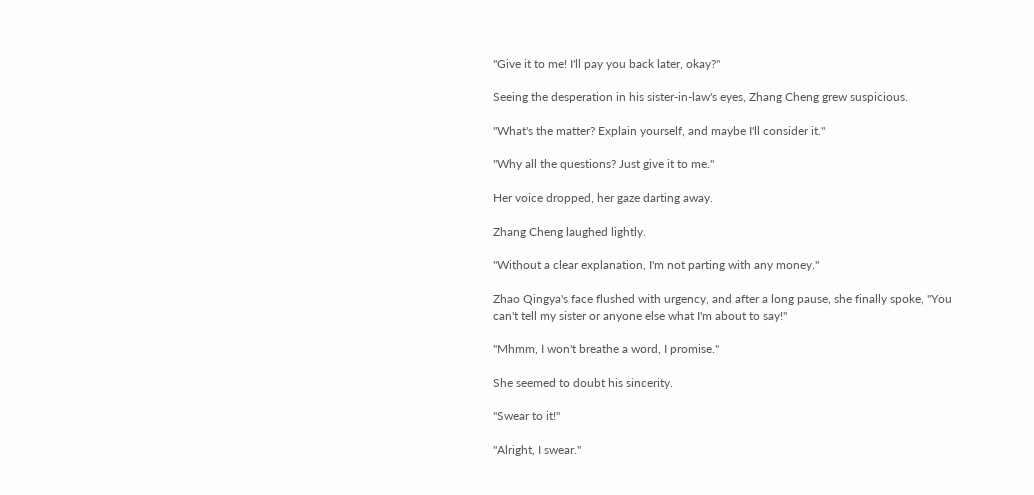"Give it to me! I'll pay you back later, okay?"

Seeing the desperation in his sister-in-law's eyes, Zhang Cheng grew suspicious.

"What's the matter? Explain yourself, and maybe I'll consider it."

"Why all the questions? Just give it to me."

Her voice dropped, her gaze darting away.

Zhang Cheng laughed lightly.

"Without a clear explanation, I'm not parting with any money."

Zhao Qingya's face flushed with urgency, and after a long pause, she finally spoke, "You can't tell my sister or anyone else what I'm about to say!"

"Mhmm, I won't breathe a word, I promise."

She seemed to doubt his sincerity.

"Swear to it!"

"Alright, I swear."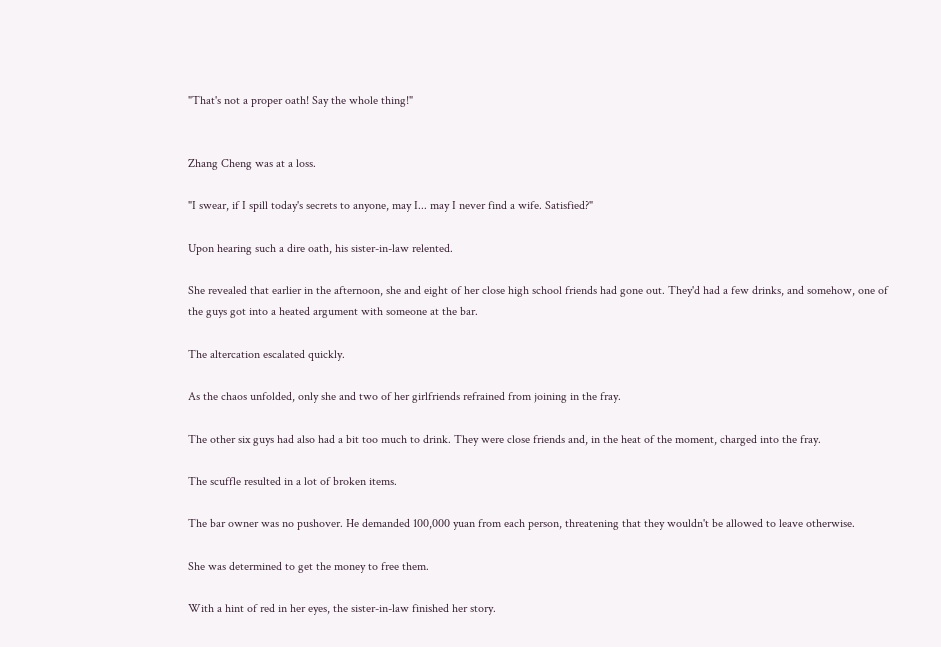"That's not a proper oath! Say the whole thing!"


Zhang Cheng was at a loss.

"I swear, if I spill today's secrets to anyone, may I... may I never find a wife. Satisfied?"

Upon hearing such a dire oath, his sister-in-law relented.

She revealed that earlier in the afternoon, she and eight of her close high school friends had gone out. They'd had a few drinks, and somehow, one of the guys got into a heated argument with someone at the bar.

The altercation escalated quickly.

As the chaos unfolded, only she and two of her girlfriends refrained from joining in the fray.

The other six guys had also had a bit too much to drink. They were close friends and, in the heat of the moment, charged into the fray.

The scuffle resulted in a lot of broken items.

The bar owner was no pushover. He demanded 100,000 yuan from each person, threatening that they wouldn't be allowed to leave otherwise.

She was determined to get the money to free them.

With a hint of red in her eyes, the sister-in-law finished her story.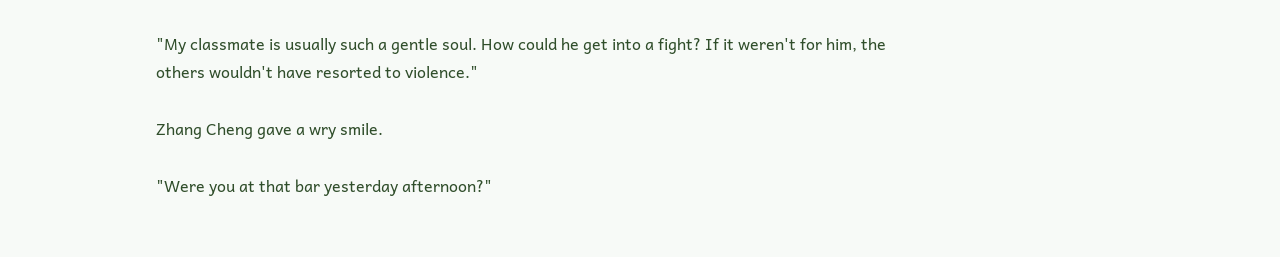"My classmate is usually such a gentle soul. How could he get into a fight? If it weren't for him, the others wouldn't have resorted to violence."

Zhang Cheng gave a wry smile.

"Were you at that bar yesterday afternoon?"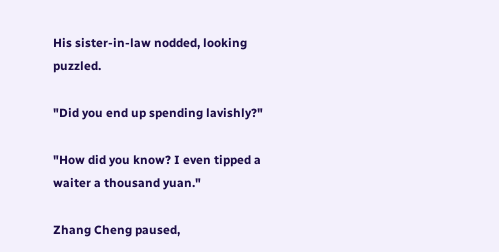His sister-in-law nodded, looking puzzled.

"Did you end up spending lavishly?"

"How did you know? I even tipped a waiter a thousand yuan."

Zhang Cheng paused,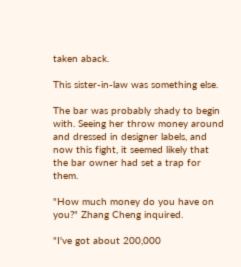taken aback.

This sister-in-law was something else.

The bar was probably shady to begin with. Seeing her throw money around and dressed in designer labels, and now this fight, it seemed likely that the bar owner had set a trap for them.

"How much money do you have on you?" Zhang Cheng inquired.

"I've got about 200,000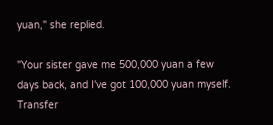yuan," she replied.

"Your sister gave me 500,000 yuan a few days back, and I've got 100,000 yuan myself. Transfer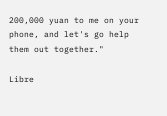200,000 yuan to me on your phone, and let's go help them out together."

Libre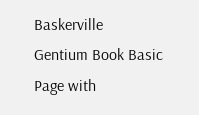Baskerville
Gentium Book Basic
Page with